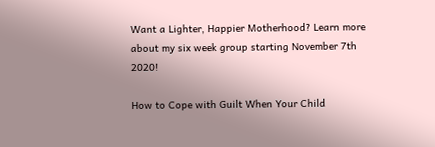Want a Lighter, Happier Motherhood? Learn more about my six week group starting November 7th 2020!

How to Cope with Guilt When Your Child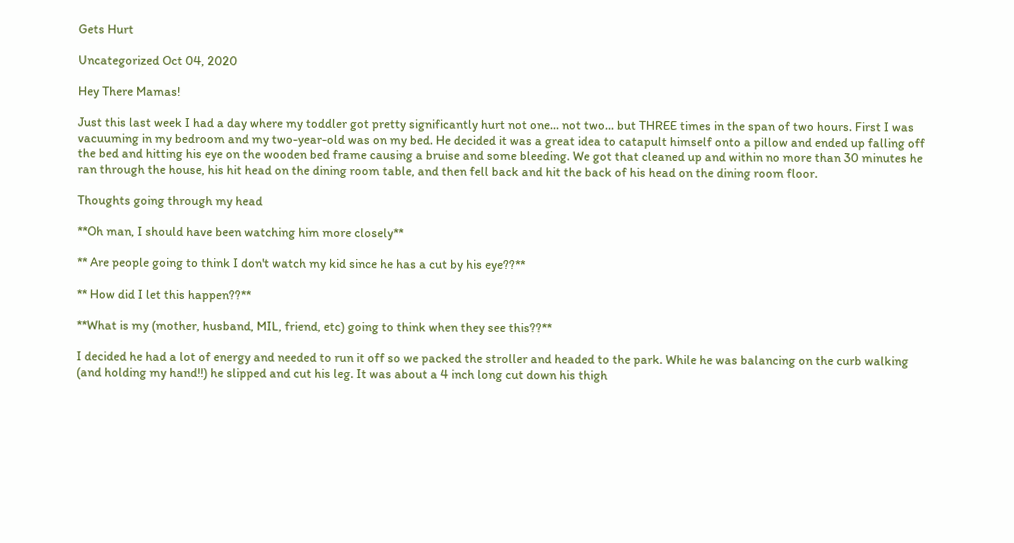Gets Hurt

Uncategorized Oct 04, 2020

Hey There Mamas!

Just this last week I had a day where my toddler got pretty significantly hurt not one... not two... but THREE times in the span of two hours. First I was vacuuming in my bedroom and my two-year-old was on my bed. He decided it was a great idea to catapult himself onto a pillow and ended up falling off the bed and hitting his eye on the wooden bed frame causing a bruise and some bleeding. We got that cleaned up and within no more than 30 minutes he ran through the house, his hit head on the dining room table, and then fell back and hit the back of his head on the dining room floor.

Thoughts going through my head

**Oh man, I should have been watching him more closely**

** Are people going to think I don't watch my kid since he has a cut by his eye??**

** How did I let this happen??**

**What is my (mother, husband, MIL, friend, etc) going to think when they see this??**

I decided he had a lot of energy and needed to run it off so we packed the stroller and headed to the park. While he was balancing on the curb walking (and holding my hand!!) he slipped and cut his leg. It was about a 4 inch long cut down his thigh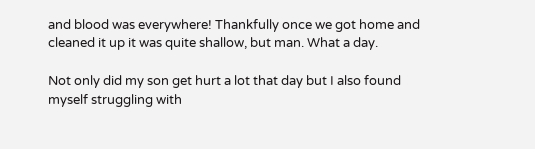and blood was everywhere! Thankfully once we got home and cleaned it up it was quite shallow, but man. What a day.

Not only did my son get hurt a lot that day but I also found myself struggling with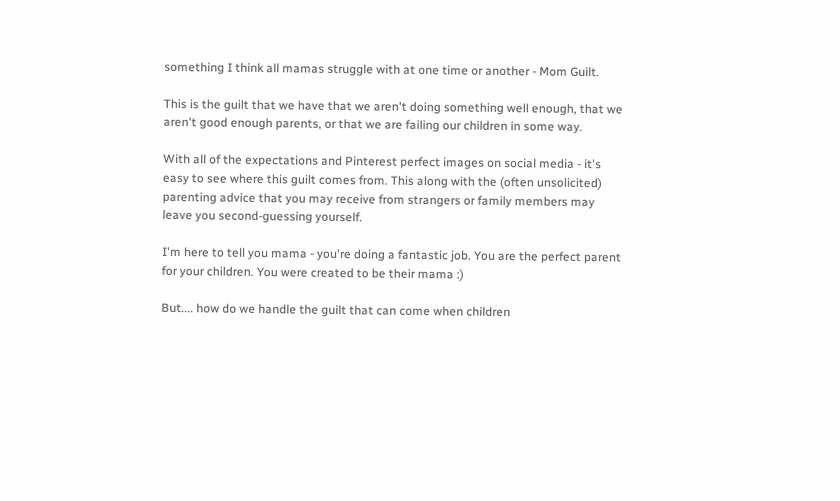something I think all mamas struggle with at one time or another - Mom Guilt.

This is the guilt that we have that we aren't doing something well enough, that we aren't good enough parents, or that we are failing our children in some way.

With all of the expectations and Pinterest perfect images on social media - it's easy to see where this guilt comes from. This along with the (often unsolicited) parenting advice that you may receive from strangers or family members may leave you second-guessing yourself.

I'm here to tell you mama - you're doing a fantastic job. You are the perfect parent for your children. You were created to be their mama :)

But.... how do we handle the guilt that can come when children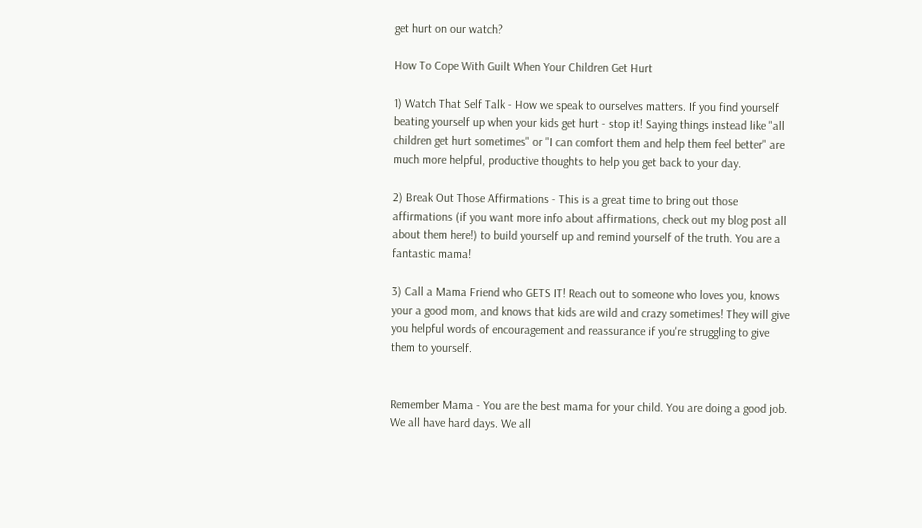get hurt on our watch?

How To Cope With Guilt When Your Children Get Hurt

1) Watch That Self Talk - How we speak to ourselves matters. If you find yourself beating yourself up when your kids get hurt - stop it! Saying things instead like "all children get hurt sometimes" or "I can comfort them and help them feel better" are much more helpful, productive thoughts to help you get back to your day.

2) Break Out Those Affirmations - This is a great time to bring out those affirmations (if you want more info about affirmations, check out my blog post all about them here!) to build yourself up and remind yourself of the truth. You are a fantastic mama!

3) Call a Mama Friend who GETS IT! Reach out to someone who loves you, knows your a good mom, and knows that kids are wild and crazy sometimes! They will give you helpful words of encouragement and reassurance if you're struggling to give them to yourself.


Remember Mama - You are the best mama for your child. You are doing a good job. We all have hard days. We all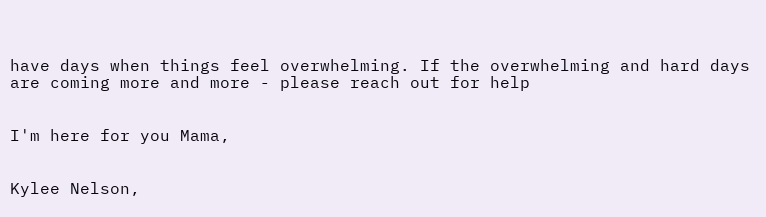have days when things feel overwhelming. If the overwhelming and hard days are coming more and more - please reach out for help


I'm here for you Mama,


Kylee Nelson,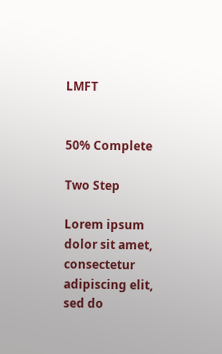LMFT


50% Complete

Two Step

Lorem ipsum dolor sit amet, consectetur adipiscing elit, sed do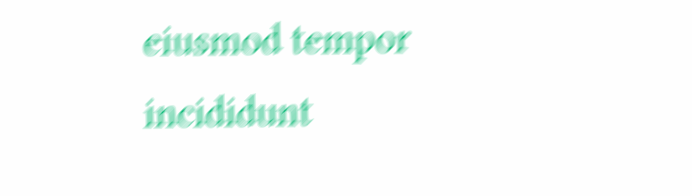eiusmod tempor incididunt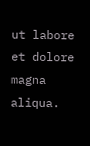ut labore et dolore magna aliqua.